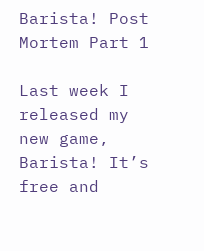Barista! Post Mortem Part 1

Last week I released my new game, Barista! It’s free and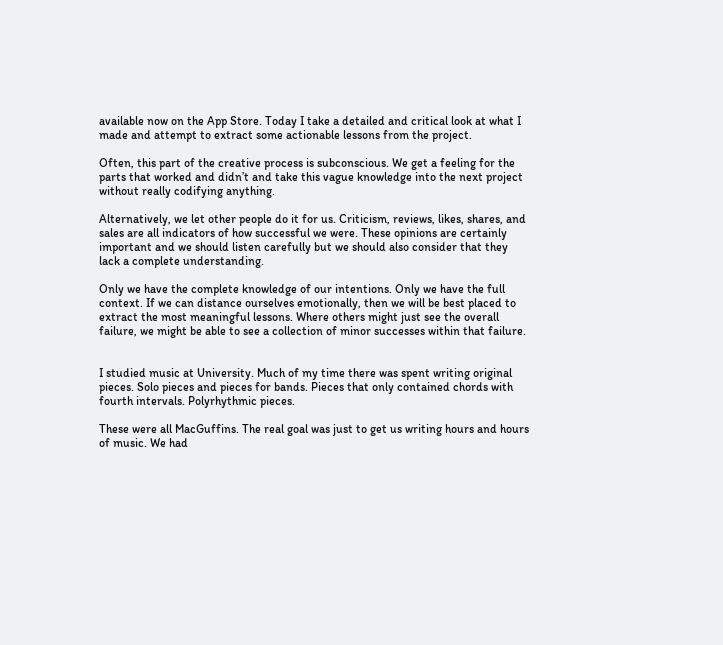available now on the App Store. Today I take a detailed and critical look at what I made and attempt to extract some actionable lessons from the project.

Often, this part of the creative process is subconscious. We get a feeling for the parts that worked and didn’t and take this vague knowledge into the next project without really codifying anything.

Alternatively, we let other people do it for us. Criticism, reviews, likes, shares, and sales are all indicators of how successful we were. These opinions are certainly important and we should listen carefully but we should also consider that they lack a complete understanding.

Only we have the complete knowledge of our intentions. Only we have the full context. If we can distance ourselves emotionally, then we will be best placed to extract the most meaningful lessons. Where others might just see the overall failure, we might be able to see a collection of minor successes within that failure.


I studied music at University. Much of my time there was spent writing original pieces. Solo pieces and pieces for bands. Pieces that only contained chords with fourth intervals. Polyrhythmic pieces.

These were all MacGuffins. The real goal was just to get us writing hours and hours of music. We had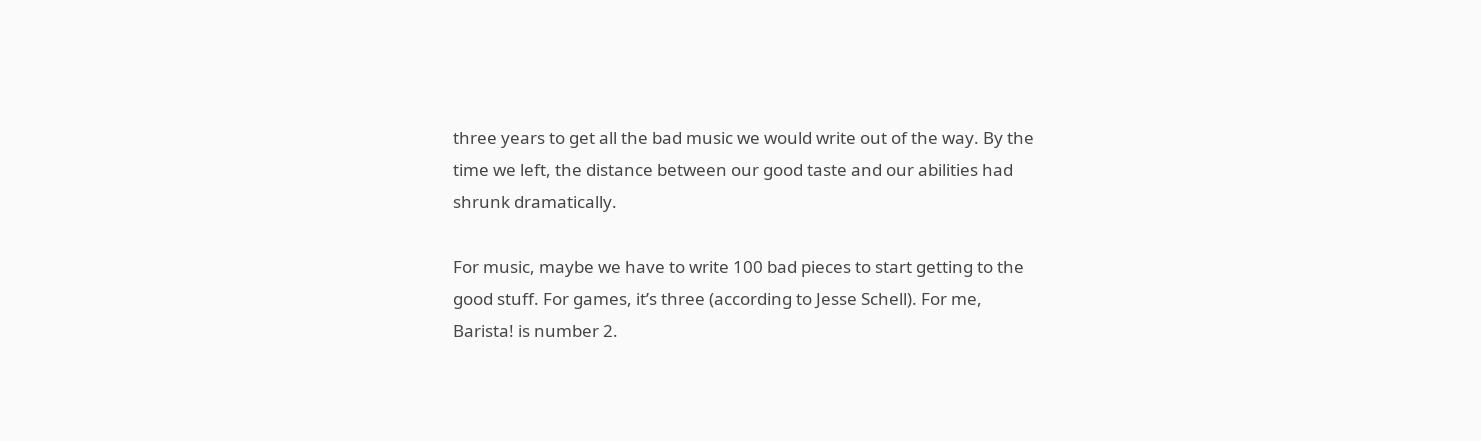three years to get all the bad music we would write out of the way. By the time we left, the distance between our good taste and our abilities had shrunk dramatically.

For music, maybe we have to write 100 bad pieces to start getting to the good stuff. For games, it’s three (according to Jesse Schell). For me, Barista! is number 2.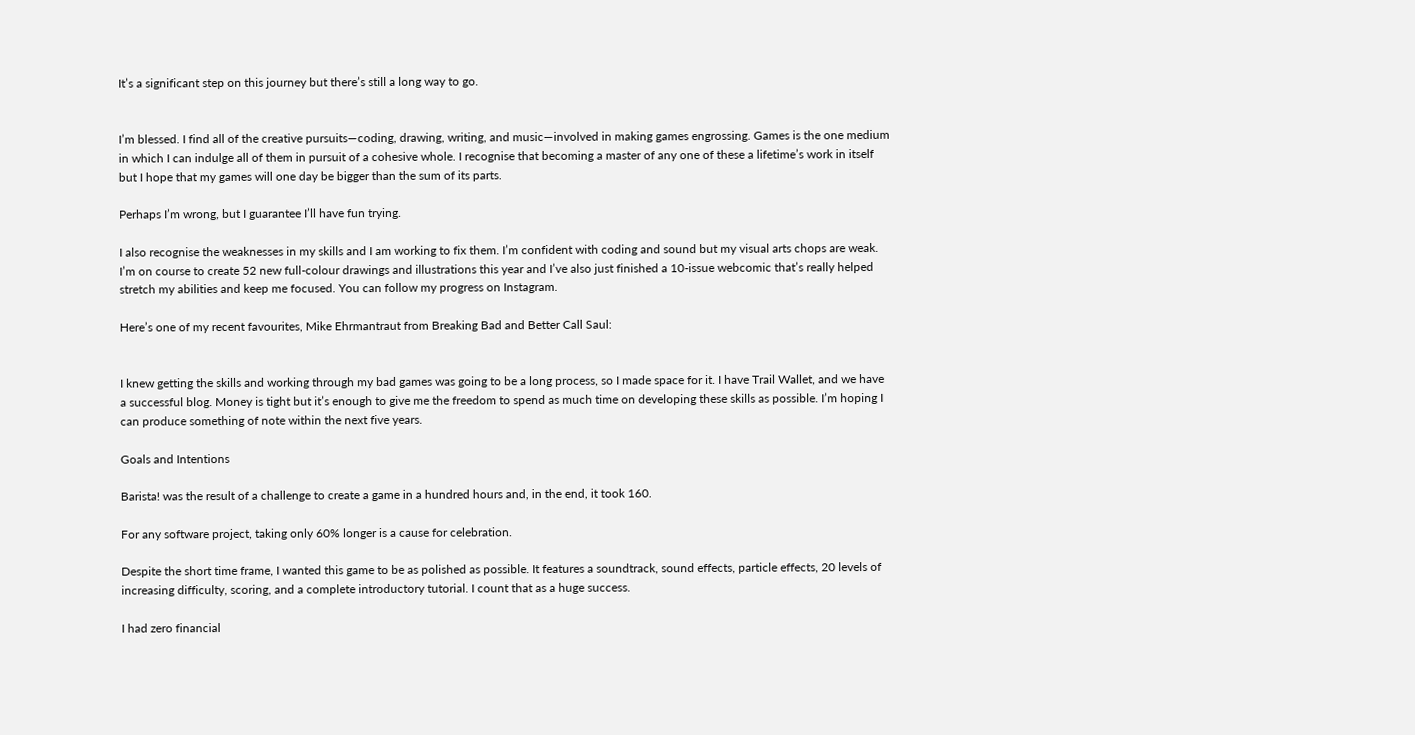It’s a significant step on this journey but there’s still a long way to go.


I’m blessed. I find all of the creative pursuits—coding, drawing, writing, and music—involved in making games engrossing. Games is the one medium in which I can indulge all of them in pursuit of a cohesive whole. I recognise that becoming a master of any one of these a lifetime’s work in itself but I hope that my games will one day be bigger than the sum of its parts.

Perhaps I’m wrong, but I guarantee I’ll have fun trying.

I also recognise the weaknesses in my skills and I am working to fix them. I’m confident with coding and sound but my visual arts chops are weak. I’m on course to create 52 new full-colour drawings and illustrations this year and I’ve also just finished a 10-issue webcomic that’s really helped stretch my abilities and keep me focused. You can follow my progress on Instagram.

Here’s one of my recent favourites, Mike Ehrmantraut from Breaking Bad and Better Call Saul:


I knew getting the skills and working through my bad games was going to be a long process, so I made space for it. I have Trail Wallet, and we have a successful blog. Money is tight but it’s enough to give me the freedom to spend as much time on developing these skills as possible. I’m hoping I can produce something of note within the next five years.

Goals and Intentions

Barista! was the result of a challenge to create a game in a hundred hours and, in the end, it took 160.

For any software project, taking only 60% longer is a cause for celebration.

Despite the short time frame, I wanted this game to be as polished as possible. It features a soundtrack, sound effects, particle effects, 20 levels of increasing difficulty, scoring, and a complete introductory tutorial. I count that as a huge success.

I had zero financial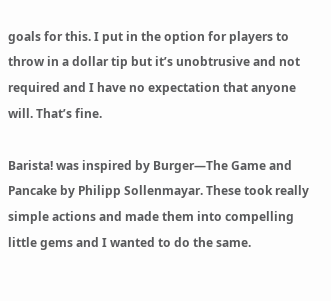goals for this. I put in the option for players to throw in a dollar tip but it’s unobtrusive and not required and I have no expectation that anyone will. That’s fine.

Barista! was inspired by Burger—The Game and Pancake by Philipp Sollenmayar. These took really simple actions and made them into compelling little gems and I wanted to do the same.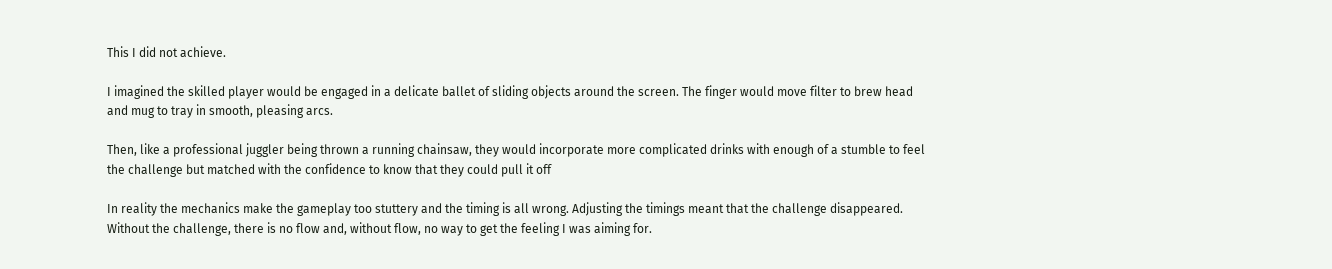This I did not achieve.

I imagined the skilled player would be engaged in a delicate ballet of sliding objects around the screen. The finger would move filter to brew head and mug to tray in smooth, pleasing arcs.

Then, like a professional juggler being thrown a running chainsaw, they would incorporate more complicated drinks with enough of a stumble to feel the challenge but matched with the confidence to know that they could pull it off

In reality the mechanics make the gameplay too stuttery and the timing is all wrong. Adjusting the timings meant that the challenge disappeared. Without the challenge, there is no flow and, without flow, no way to get the feeling I was aiming for.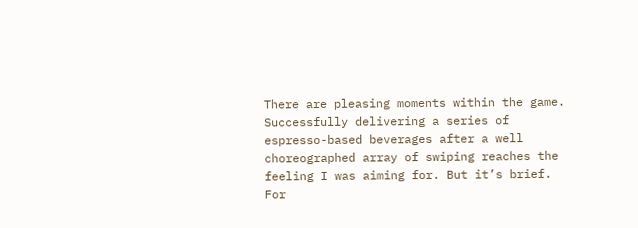There are pleasing moments within the game. Successfully delivering a series of espresso-based beverages after a well choreographed array of swiping reaches the feeling I was aiming for. But it’s brief. For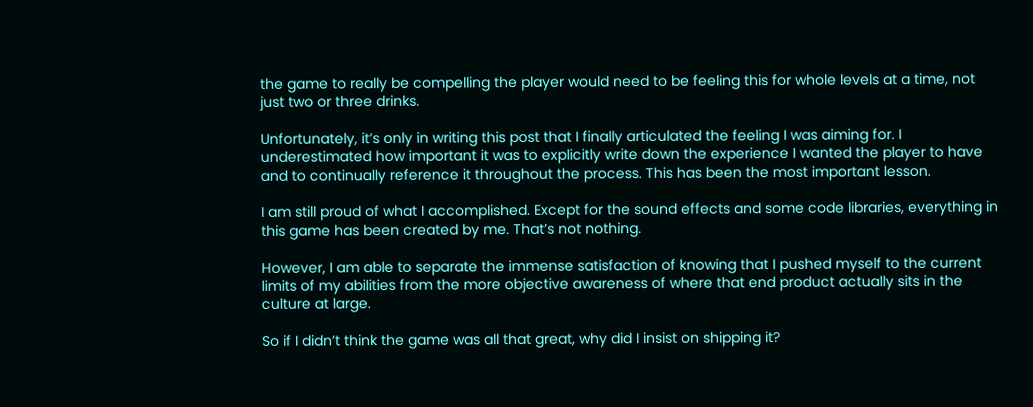the game to really be compelling the player would need to be feeling this for whole levels at a time, not just two or three drinks.

Unfortunately, it’s only in writing this post that I finally articulated the feeling I was aiming for. I underestimated how important it was to explicitly write down the experience I wanted the player to have and to continually reference it throughout the process. This has been the most important lesson.

I am still proud of what I accomplished. Except for the sound effects and some code libraries, everything in this game has been created by me. That’s not nothing.

However, I am able to separate the immense satisfaction of knowing that I pushed myself to the current limits of my abilities from the more objective awareness of where that end product actually sits in the culture at large.

So if I didn’t think the game was all that great, why did I insist on shipping it?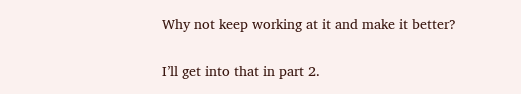Why not keep working at it and make it better?

I’ll get into that in part 2.